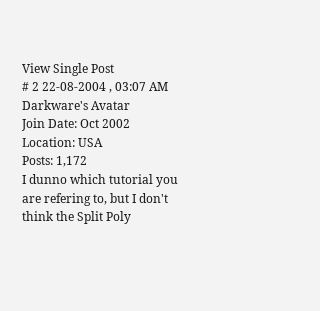View Single Post
# 2 22-08-2004 , 03:07 AM
Darkware's Avatar
Join Date: Oct 2002
Location: USA
Posts: 1,172
I dunno which tutorial you are refering to, but I don't think the Split Poly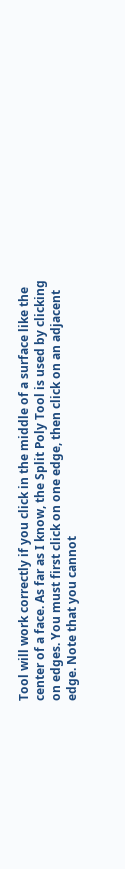Tool will work correctly if you click in the middle of a surface like the center of a face. As far as I know, the Split Poly Tool is used by clicking on edges. You must first click on one edge, then click on an adjacent edge. Note that you cannot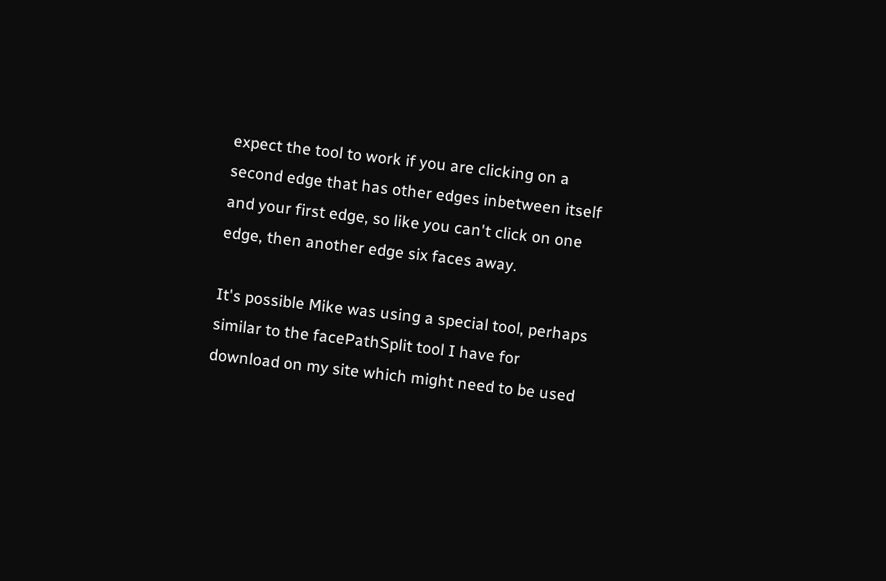expect the tool to work if you are clicking on a second edge that has other edges inbetween itself and your first edge, so like you can't click on one edge, then another edge six faces away.

It's possible Mike was using a special tool, perhaps similar to the facePathSplit tool I have for download on my site which might need to be used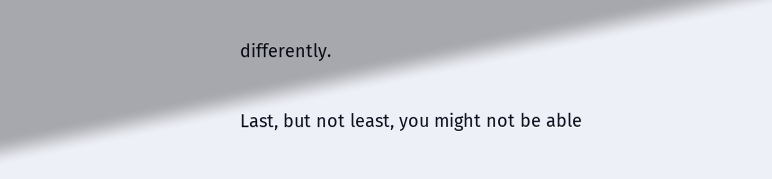differently.

Last, but not least, you might not be able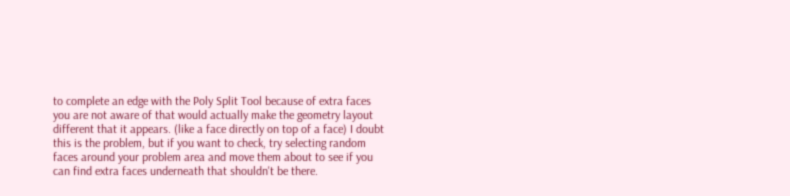to complete an edge with the Poly Split Tool because of extra faces you are not aware of that would actually make the geometry layout different that it appears. (like a face directly on top of a face) I doubt this is the problem, but if you want to check, try selecting random faces around your problem area and move them about to see if you can find extra faces underneath that shouldn't be there.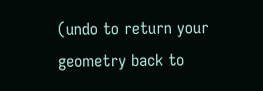(undo to return your geometry back to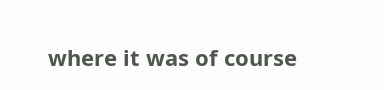where it was of course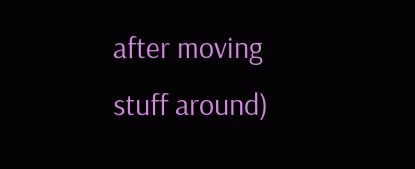after moving stuff around)